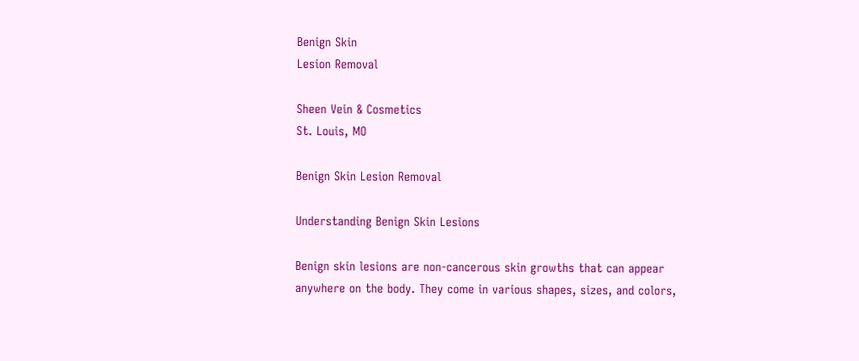Benign Skin
Lesion Removal

Sheen Vein & Cosmetics
St. Louis, MO

Benign Skin Lesion Removal

Understanding Benign Skin Lesions

Benign skin lesions are non-cancerous skin growths that can appear anywhere on the body. They come in various shapes, sizes, and colors,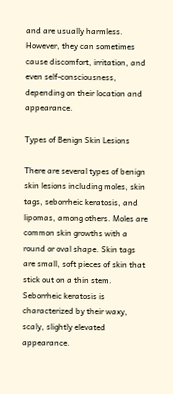and are usually harmless. However, they can sometimes cause discomfort, irritation, and even self-consciousness, depending on their location and appearance.

Types of Benign Skin Lesions

There are several types of benign skin lesions including moles, skin tags, seborrheic keratosis, and lipomas, among others. Moles are common skin growths with a round or oval shape. Skin tags are small, soft pieces of skin that stick out on a thin stem. Seborrheic keratosis is characterized by their waxy, scaly, slightly elevated appearance.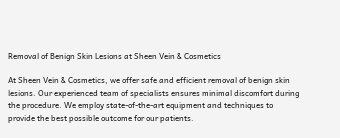Removal of Benign Skin Lesions at Sheen Vein & Cosmetics

At Sheen Vein & Cosmetics, we offer safe and efficient removal of benign skin lesions. Our experienced team of specialists ensures minimal discomfort during the procedure. We employ state-of-the-art equipment and techniques to provide the best possible outcome for our patients.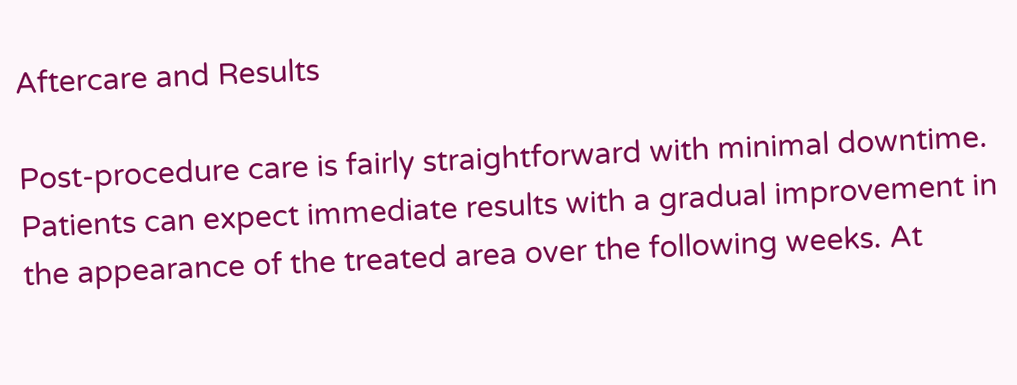Aftercare and Results

Post-procedure care is fairly straightforward with minimal downtime. Patients can expect immediate results with a gradual improvement in the appearance of the treated area over the following weeks. At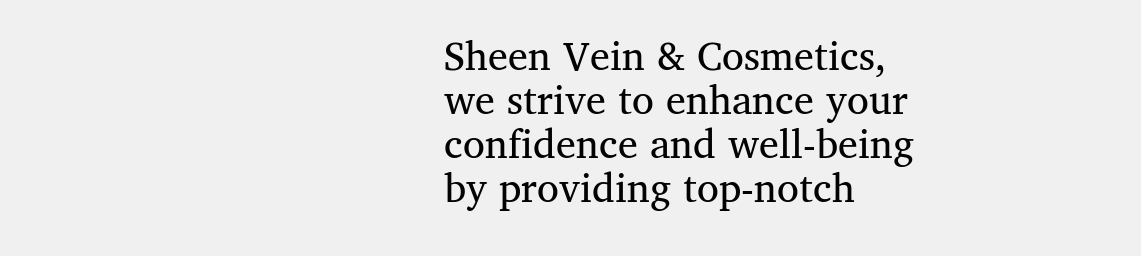Sheen Vein & Cosmetics, we strive to enhance your confidence and well-being by providing top-notch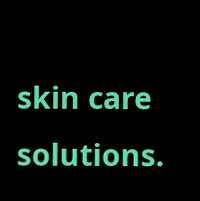skin care solutions.